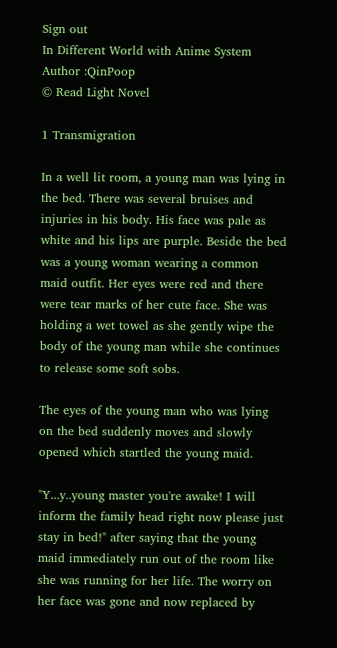Sign out
In Different World with Anime System
Author :QinPoop
© Read Light Novel

1 Transmigration

In a well lit room, a young man was lying in the bed. There was several bruises and injuries in his body. His face was pale as white and his lips are purple. Beside the bed was a young woman wearing a common maid outfit. Her eyes were red and there were tear marks of her cute face. She was holding a wet towel as she gently wipe the body of the young man while she continues to release some soft sobs.

The eyes of the young man who was lying on the bed suddenly moves and slowly opened which startled the young maid.

"Y...y..young master you're awake! I will inform the family head right now please just stay in bed!" after saying that the young maid immediately run out of the room like she was running for her life. The worry on her face was gone and now replaced by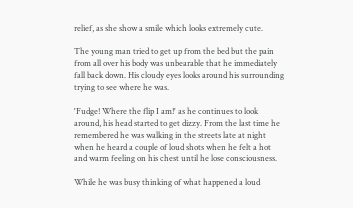relief, as she show a smile which looks extremely cute.

The young man tried to get up from the bed but the pain from all over his body was unbearable that he immediately fall back down. His cloudy eyes looks around his surrounding trying to see where he was.

'Fudge! Where the flip I am!' as he continues to look around, his head started to get dizzy. From the last time he remembered he was walking in the streets late at night when he heard a couple of loud shots when he felt a hot and warm feeling on his chest until he lose consciousness.

While he was busy thinking of what happened a loud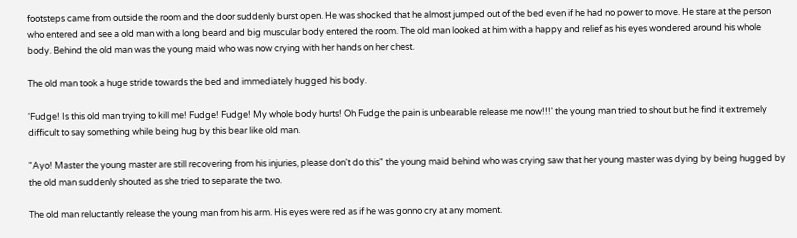footsteps came from outside the room and the door suddenly burst open. He was shocked that he almost jumped out of the bed even if he had no power to move. He stare at the person who entered and see a old man with a long beard and big muscular body entered the room. The old man looked at him with a happy and relief as his eyes wondered around his whole body. Behind the old man was the young maid who was now crying with her hands on her chest.

The old man took a huge stride towards the bed and immediately hugged his body.

'Fudge! Is this old man trying to kill me! Fudge! Fudge! My whole body hurts! Oh Fudge the pain is unbearable release me now!!!' the young man tried to shout but he find it extremely difficult to say something while being hug by this bear like old man.

"Ayo! Master the young master are still recovering from his injuries, please don't do this" the young maid behind who was crying saw that her young master was dying by being hugged by the old man suddenly shouted as she tried to separate the two.

The old man reluctantly release the young man from his arm. His eyes were red as if he was gonno cry at any moment.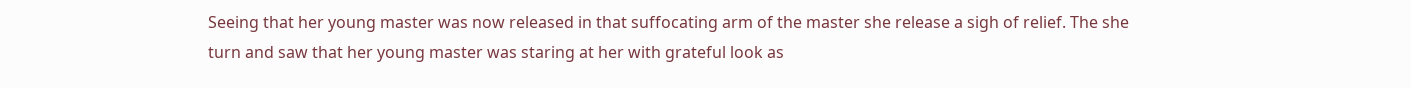Seeing that her young master was now released in that suffocating arm of the master she release a sigh of relief. The she turn and saw that her young master was staring at her with grateful look as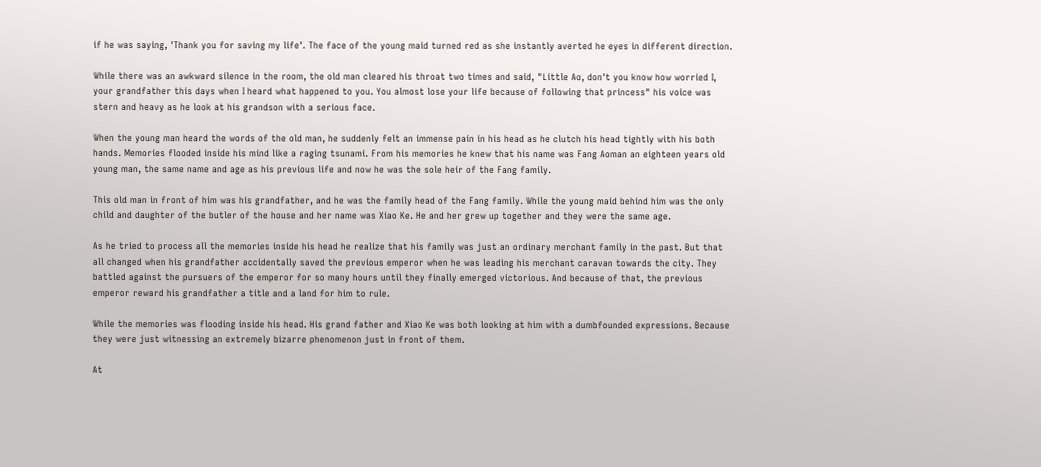if he was saying, 'Thank you for saving my life'. The face of the young maid turned red as she instantly averted he eyes in different direction.

While there was an awkward silence in the room, the old man cleared his throat two times and said, "Little Ao, don't you know how worried I, your grandfather this days when I heard what happened to you. You almost lose your life because of following that princess" his voice was stern and heavy as he look at his grandson with a serious face.

When the young man heard the words of the old man, he suddenly felt an immense pain in his head as he clutch his head tightly with his both hands. Memories flooded inside his mind like a raging tsunami. From his memories he knew that his name was Fang Aoman an eighteen years old young man, the same name and age as his previous life and now he was the sole heir of the Fang family.

This old man in front of him was his grandfather, and he was the family head of the Fang family. While the young maid behind him was the only child and daughter of the butler of the house and her name was Xiao Ke. He and her grew up together and they were the same age.

As he tried to process all the memories inside his head he realize that his family was just an ordinary merchant family in the past. But that all changed when his grandfather accidentally saved the previous emperor when he was leading his merchant caravan towards the city. They battled against the pursuers of the emperor for so many hours until they finally emerged victorious. And because of that, the previous emperor reward his grandfather a title and a land for him to rule.

While the memories was flooding inside his head. His grand father and Xiao Ke was both looking at him with a dumbfounded expressions. Because they were just witnessing an extremely bizarre phenomenon just in front of them.

At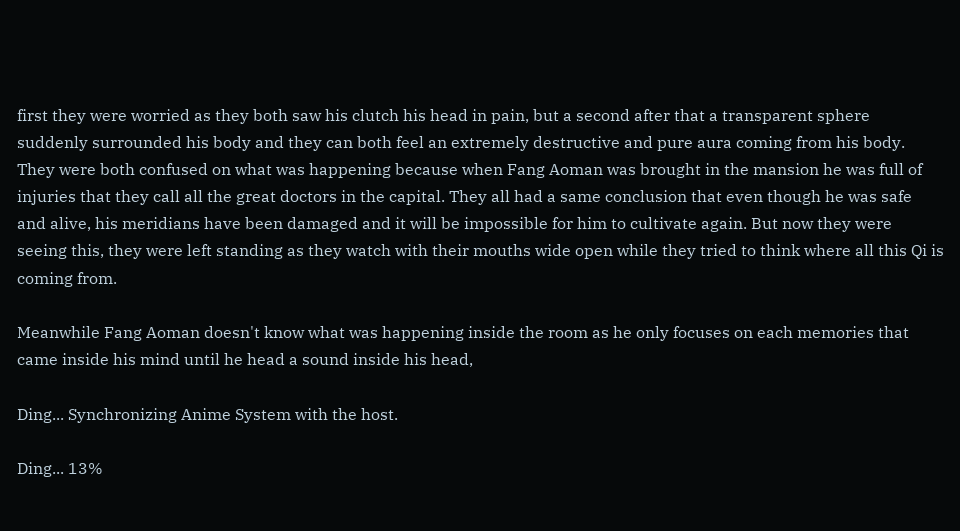first they were worried as they both saw his clutch his head in pain, but a second after that a transparent sphere suddenly surrounded his body and they can both feel an extremely destructive and pure aura coming from his body. They were both confused on what was happening because when Fang Aoman was brought in the mansion he was full of injuries that they call all the great doctors in the capital. They all had a same conclusion that even though he was safe and alive, his meridians have been damaged and it will be impossible for him to cultivate again. But now they were seeing this, they were left standing as they watch with their mouths wide open while they tried to think where all this Qi is coming from.

Meanwhile Fang Aoman doesn't know what was happening inside the room as he only focuses on each memories that came inside his mind until he head a sound inside his head,

Ding... Synchronizing Anime System with the host.

Ding... 13%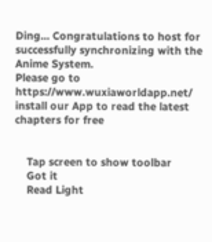Ding... Congratulations to host for successfully synchronizing with the Anime System.
Please go to https://www.wuxiaworldapp.net/ install our App to read the latest chapters for free


    Tap screen to show toolbar
    Got it
    Read Light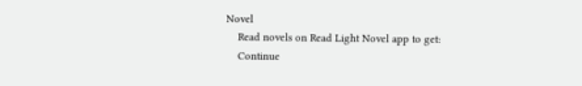Novel
    Read novels on Read Light Novel app to get:
    Continue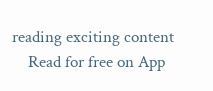reading exciting content
    Read for free on App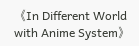《In Different World with Anime System》